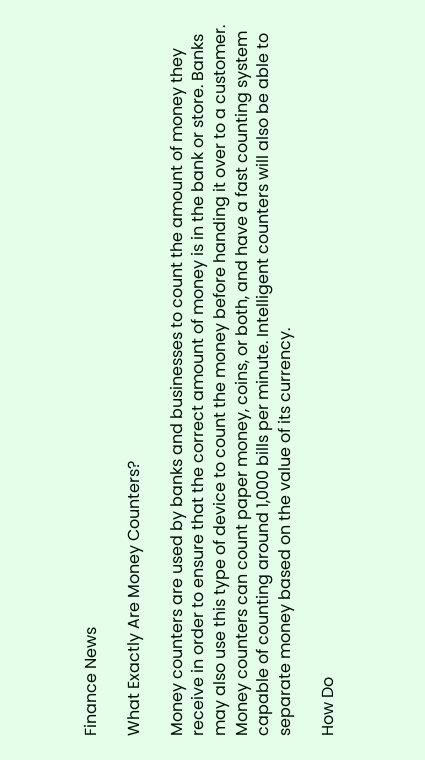Finance News

What Exactly Are Money Counters?

Money counters are used by banks and businesses to count the amount of money they receive in order to ensure that the correct amount of money is in the bank or store. Banks may also use this type of device to count the money before handing it over to a customer. Money counters can count paper money, coins, or both, and have a fast counting system capable of counting around 1,000 bills per minute. Intelligent counters will also be able to separate money based on the value of its currency.

How Do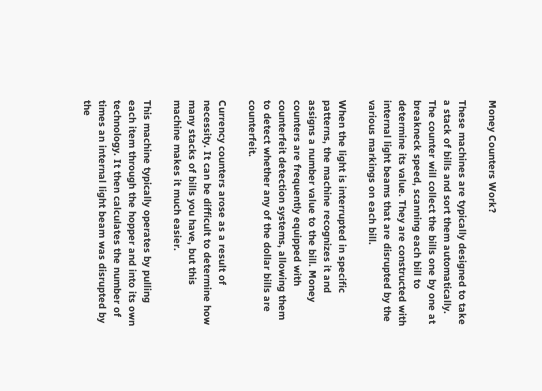Money Counters Work?

These machines are typically designed to take a stack of bills and sort them automatically. The counter will collect the bills one by one at breakneck speed, scanning each bill to determine its value. They are constructed with internal light beams that are disrupted by the various markings on each bill.

When the light is interrupted in specific patterns, the machine recognizes it and assigns a number value to the bill. Money counters are frequently equipped with counterfeit detection systems, allowing them to detect whether any of the dollar bills are counterfeit.

Currency counters arose as a result of necessity. It can be difficult to determine how many stacks of bills you have, but this machine makes it much easier.

This machine typically operates by pulling each item through the hopper and into its own technology. It then calculates the number of times an internal light beam was disrupted by the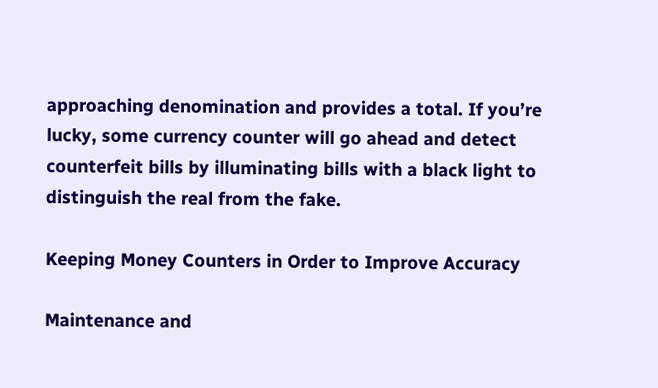approaching denomination and provides a total. If you’re lucky, some currency counter will go ahead and detect counterfeit bills by illuminating bills with a black light to distinguish the real from the fake.

Keeping Money Counters in Order to Improve Accuracy

Maintenance and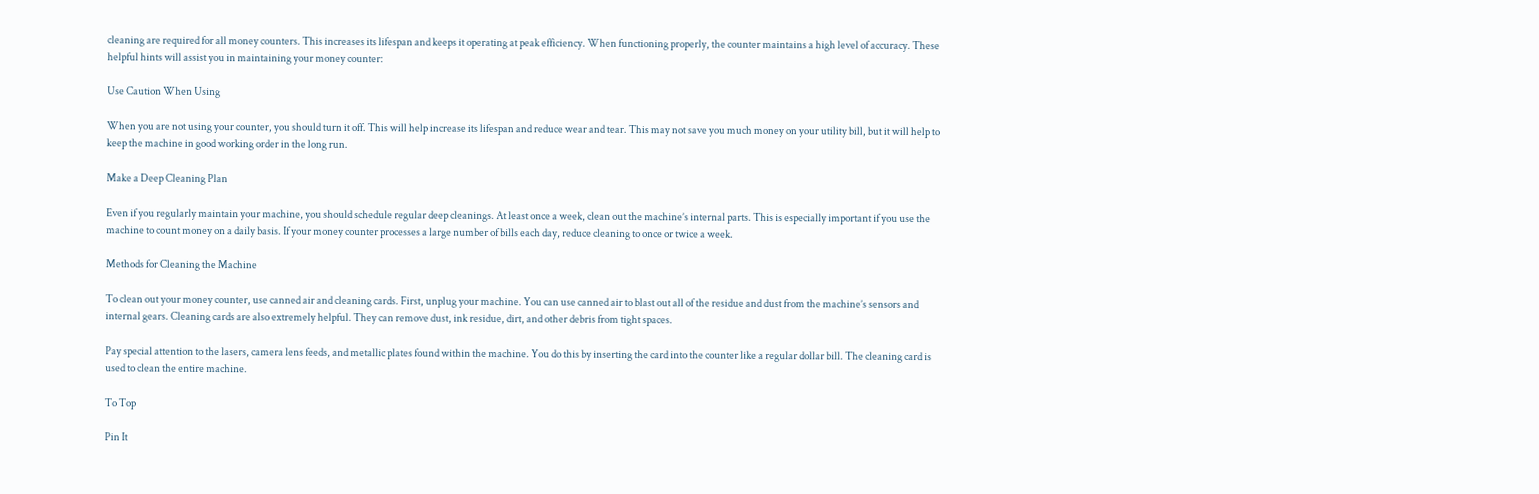cleaning are required for all money counters. This increases its lifespan and keeps it operating at peak efficiency. When functioning properly, the counter maintains a high level of accuracy. These helpful hints will assist you in maintaining your money counter:

Use Caution When Using

When you are not using your counter, you should turn it off. This will help increase its lifespan and reduce wear and tear. This may not save you much money on your utility bill, but it will help to keep the machine in good working order in the long run.

Make a Deep Cleaning Plan

Even if you regularly maintain your machine, you should schedule regular deep cleanings. At least once a week, clean out the machine’s internal parts. This is especially important if you use the machine to count money on a daily basis. If your money counter processes a large number of bills each day, reduce cleaning to once or twice a week.

Methods for Cleaning the Machine

To clean out your money counter, use canned air and cleaning cards. First, unplug your machine. You can use canned air to blast out all of the residue and dust from the machine’s sensors and internal gears. Cleaning cards are also extremely helpful. They can remove dust, ink residue, dirt, and other debris from tight spaces.

Pay special attention to the lasers, camera lens feeds, and metallic plates found within the machine. You do this by inserting the card into the counter like a regular dollar bill. The cleaning card is used to clean the entire machine.

To Top

Pin It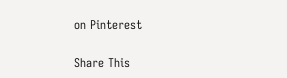on Pinterest

Share This